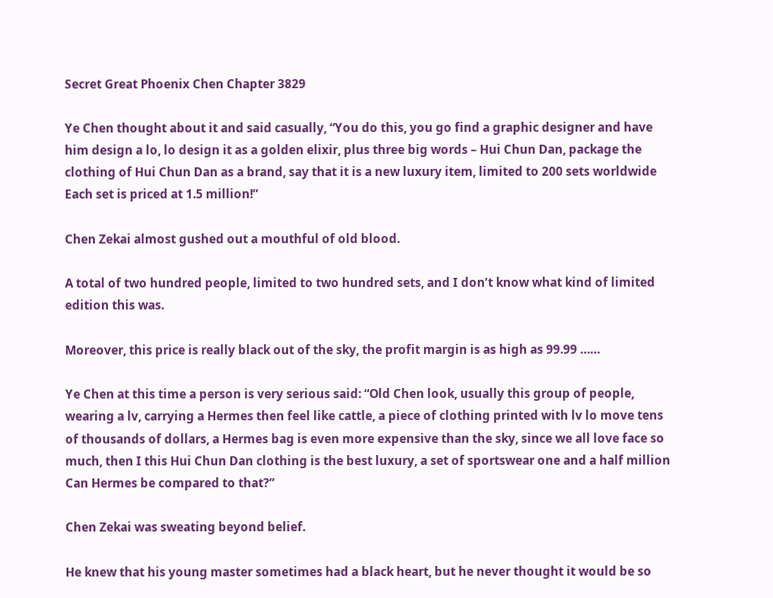Secret Great Phoenix Chen Chapter 3829

Ye Chen thought about it and said casually, “You do this, you go find a graphic designer and have him design a lo, lo design it as a golden elixir, plus three big words – Hui Chun Dan, package the clothing of Hui Chun Dan as a brand, say that it is a new luxury item, limited to 200 sets worldwide Each set is priced at 1.5 million!”

Chen Zekai almost gushed out a mouthful of old blood.

A total of two hundred people, limited to two hundred sets, and I don’t know what kind of limited edition this was.

Moreover, this price is really black out of the sky, the profit margin is as high as 99.99 ……

Ye Chen at this time a person is very serious said: “Old Chen look, usually this group of people, wearing a lv, carrying a Hermes then feel like cattle, a piece of clothing printed with lv lo move tens of thousands of dollars, a Hermes bag is even more expensive than the sky, since we all love face so much, then I this Hui Chun Dan clothing is the best luxury, a set of sportswear one and a half million Can Hermes be compared to that?”

Chen Zekai was sweating beyond belief.

He knew that his young master sometimes had a black heart, but he never thought it would be so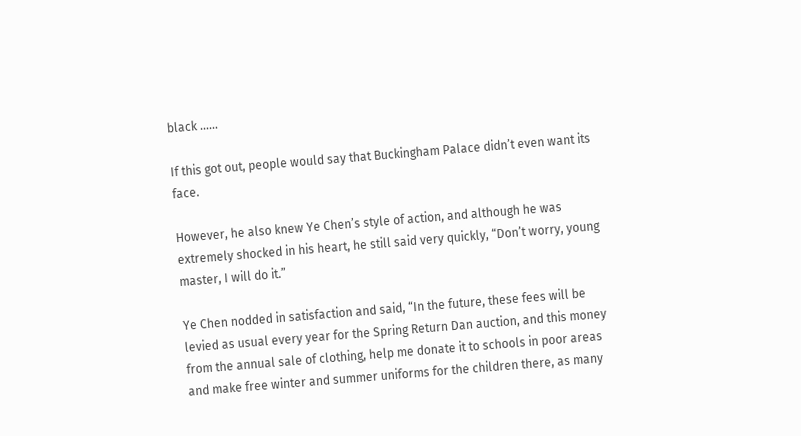black ……

If this got out, people would say that Buckingham Palace didn’t even want its face.

However, he also knew Ye Chen’s style of action, and although he was extremely shocked in his heart, he still said very quickly, “Don’t worry, young master, I will do it.”

Ye Chen nodded in satisfaction and said, “In the future, these fees will be levied as usual every year for the Spring Return Dan auction, and this money from the annual sale of clothing, help me donate it to schools in poor areas and make free winter and summer uniforms for the children there, as many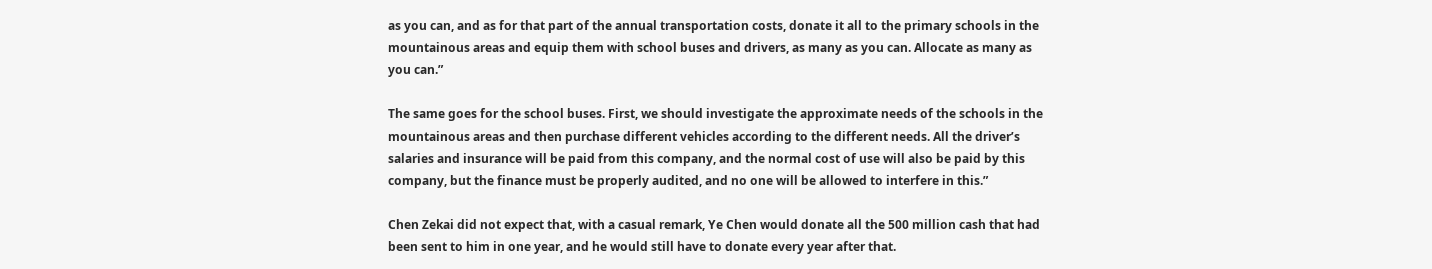as you can, and as for that part of the annual transportation costs, donate it all to the primary schools in the mountainous areas and equip them with school buses and drivers, as many as you can. Allocate as many as you can.”

The same goes for the school buses. First, we should investigate the approximate needs of the schools in the mountainous areas and then purchase different vehicles according to the different needs. All the driver’s salaries and insurance will be paid from this company, and the normal cost of use will also be paid by this company, but the finance must be properly audited, and no one will be allowed to interfere in this.”

Chen Zekai did not expect that, with a casual remark, Ye Chen would donate all the 500 million cash that had been sent to him in one year, and he would still have to donate every year after that.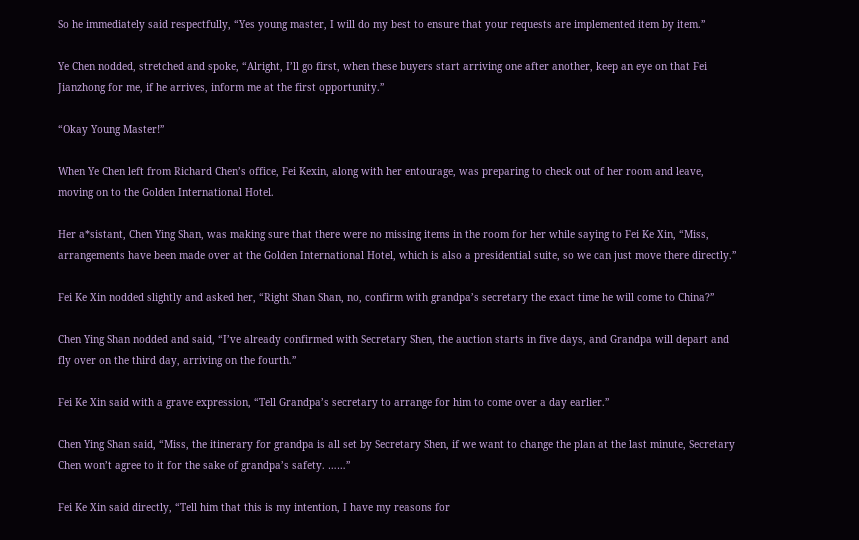So he immediately said respectfully, “Yes young master, I will do my best to ensure that your requests are implemented item by item.”

Ye Chen nodded, stretched and spoke, “Alright, I’ll go first, when these buyers start arriving one after another, keep an eye on that Fei Jianzhong for me, if he arrives, inform me at the first opportunity.”

“Okay Young Master!”

When Ye Chen left from Richard Chen’s office, Fei Kexin, along with her entourage, was preparing to check out of her room and leave, moving on to the Golden International Hotel.

Her a*sistant, Chen Ying Shan, was making sure that there were no missing items in the room for her while saying to Fei Ke Xin, “Miss, arrangements have been made over at the Golden International Hotel, which is also a presidential suite, so we can just move there directly.”

Fei Ke Xin nodded slightly and asked her, “Right Shan Shan, no, confirm with grandpa’s secretary the exact time he will come to China?”

Chen Ying Shan nodded and said, “I’ve already confirmed with Secretary Shen, the auction starts in five days, and Grandpa will depart and fly over on the third day, arriving on the fourth.”

Fei Ke Xin said with a grave expression, “Tell Grandpa’s secretary to arrange for him to come over a day earlier.”

Chen Ying Shan said, “Miss, the itinerary for grandpa is all set by Secretary Shen, if we want to change the plan at the last minute, Secretary Chen won’t agree to it for the sake of grandpa’s safety. ……”

Fei Ke Xin said directly, “Tell him that this is my intention, I have my reasons for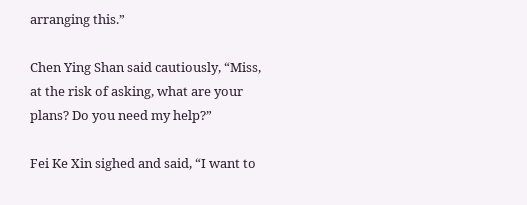arranging this.”

Chen Ying Shan said cautiously, “Miss, at the risk of asking, what are your plans? Do you need my help?”

Fei Ke Xin sighed and said, “I want to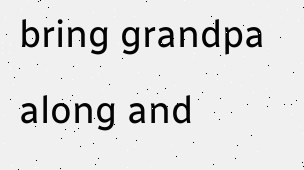bring grandpa along and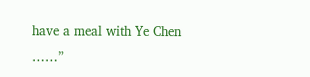have a meal with Ye Chen ……”